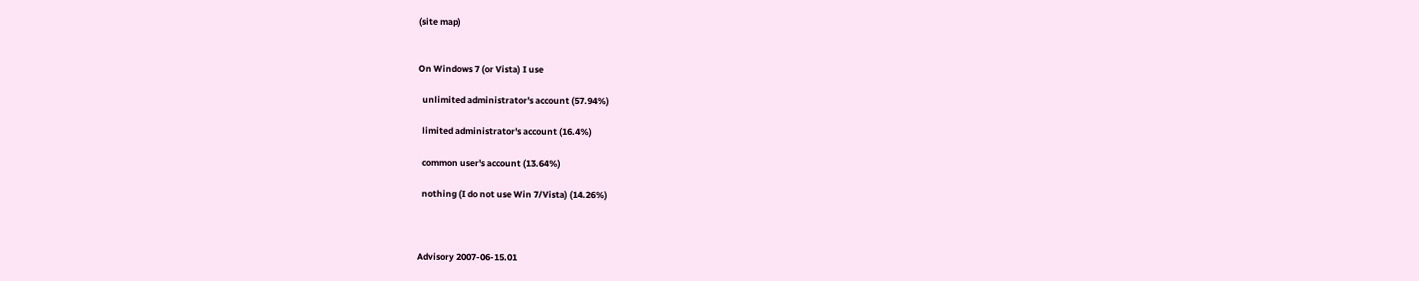(site map)


On Windows 7 (or Vista) I use

  unlimited administrator's account (57.94%)

  limited administrator's account (16.4%)

  common user's account (13.64%)

  nothing (I do not use Win 7/Vista) (14.26%)



Advisory 2007-06-15.01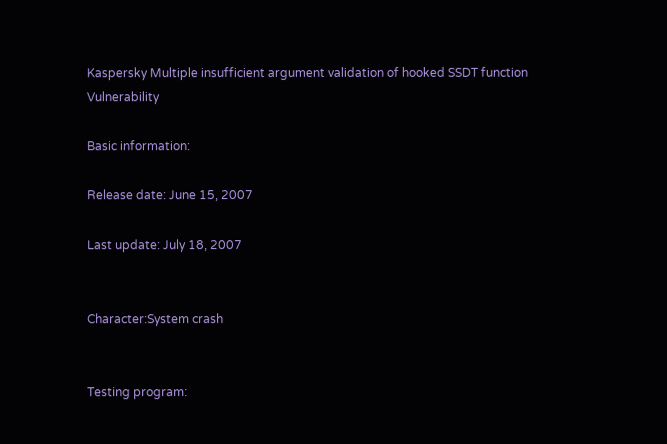Kaspersky Multiple insufficient argument validation of hooked SSDT function Vulnerability

Basic information:

Release date: June 15, 2007

Last update: July 18, 2007


Character:System crash


Testing program: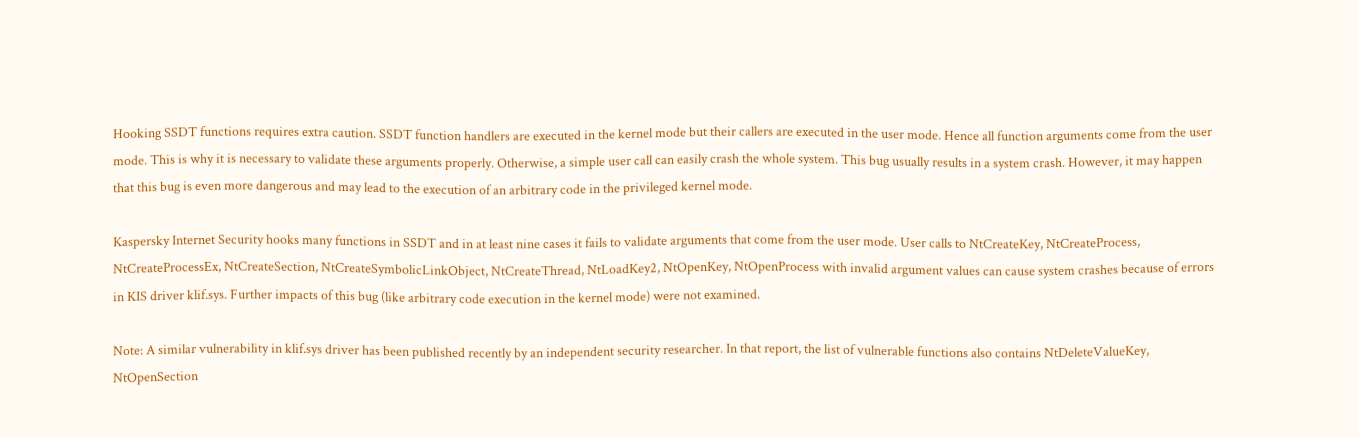Hooking SSDT functions requires extra caution. SSDT function handlers are executed in the kernel mode but their callers are executed in the user mode. Hence all function arguments come from the user mode. This is why it is necessary to validate these arguments properly. Otherwise, a simple user call can easily crash the whole system. This bug usually results in a system crash. However, it may happen that this bug is even more dangerous and may lead to the execution of an arbitrary code in the privileged kernel mode.

Kaspersky Internet Security hooks many functions in SSDT and in at least nine cases it fails to validate arguments that come from the user mode. User calls to NtCreateKey, NtCreateProcess, NtCreateProcessEx, NtCreateSection, NtCreateSymbolicLinkObject, NtCreateThread, NtLoadKey2, NtOpenKey, NtOpenProcess with invalid argument values can cause system crashes because of errors in KIS driver klif.sys. Further impacts of this bug (like arbitrary code execution in the kernel mode) were not examined.

Note: A similar vulnerability in klif.sys driver has been published recently by an independent security researcher. In that report, the list of vulnerable functions also contains NtDeleteValueKey, NtOpenSection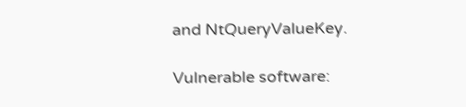and NtQueryValueKey.

Vulnerable software: